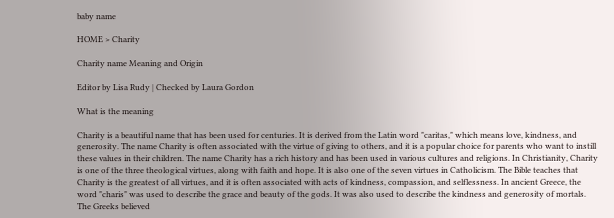baby name

HOME > Charity

Charity name Meaning and Origin

Editor by Lisa Rudy | Checked by Laura Gordon

What is the meaning

Charity is a beautiful name that has been used for centuries. It is derived from the Latin word "caritas," which means love, kindness, and generosity. The name Charity is often associated with the virtue of giving to others, and it is a popular choice for parents who want to instill these values in their children. The name Charity has a rich history and has been used in various cultures and religions. In Christianity, Charity is one of the three theological virtues, along with faith and hope. It is also one of the seven virtues in Catholicism. The Bible teaches that Charity is the greatest of all virtues, and it is often associated with acts of kindness, compassion, and selflessness. In ancient Greece, the word "charis" was used to describe the grace and beauty of the gods. It was also used to describe the kindness and generosity of mortals. The Greeks believed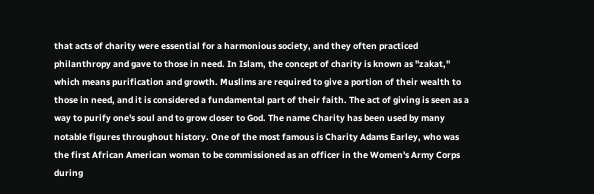that acts of charity were essential for a harmonious society, and they often practiced philanthropy and gave to those in need. In Islam, the concept of charity is known as "zakat," which means purification and growth. Muslims are required to give a portion of their wealth to those in need, and it is considered a fundamental part of their faith. The act of giving is seen as a way to purify one's soul and to grow closer to God. The name Charity has been used by many notable figures throughout history. One of the most famous is Charity Adams Earley, who was the first African American woman to be commissioned as an officer in the Women's Army Corps during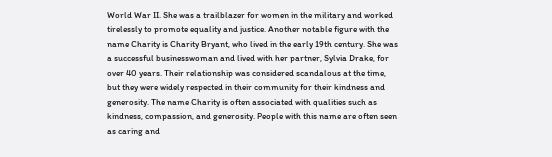World War II. She was a trailblazer for women in the military and worked tirelessly to promote equality and justice. Another notable figure with the name Charity is Charity Bryant, who lived in the early 19th century. She was a successful businesswoman and lived with her partner, Sylvia Drake, for over 40 years. Their relationship was considered scandalous at the time, but they were widely respected in their community for their kindness and generosity. The name Charity is often associated with qualities such as kindness, compassion, and generosity. People with this name are often seen as caring and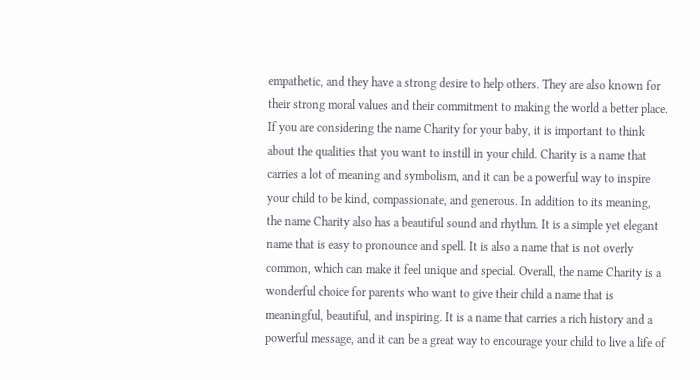empathetic, and they have a strong desire to help others. They are also known for their strong moral values and their commitment to making the world a better place. If you are considering the name Charity for your baby, it is important to think about the qualities that you want to instill in your child. Charity is a name that carries a lot of meaning and symbolism, and it can be a powerful way to inspire your child to be kind, compassionate, and generous. In addition to its meaning, the name Charity also has a beautiful sound and rhythm. It is a simple yet elegant name that is easy to pronounce and spell. It is also a name that is not overly common, which can make it feel unique and special. Overall, the name Charity is a wonderful choice for parents who want to give their child a name that is meaningful, beautiful, and inspiring. It is a name that carries a rich history and a powerful message, and it can be a great way to encourage your child to live a life of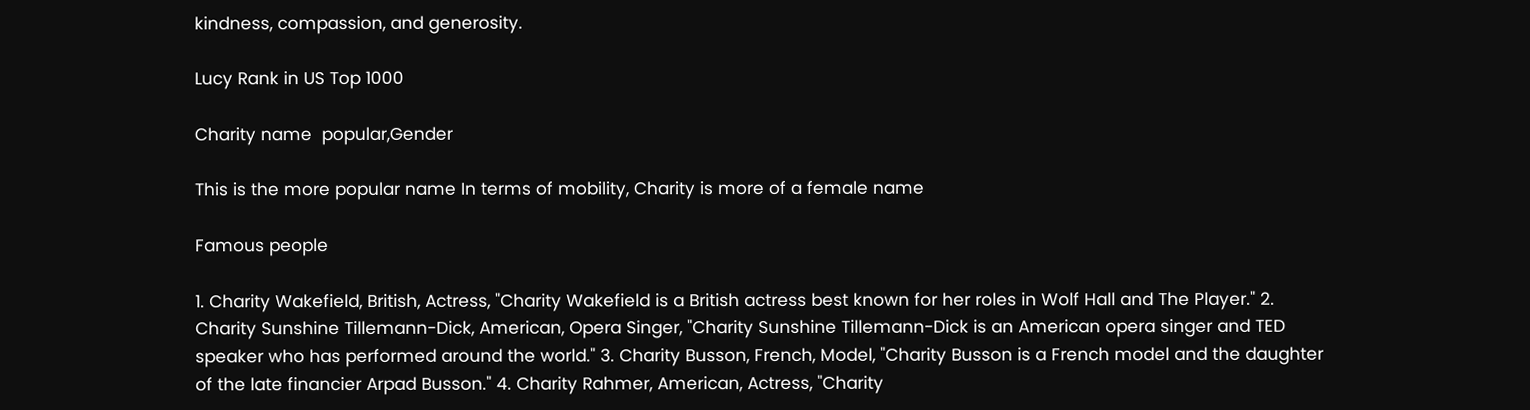kindness, compassion, and generosity.

Lucy Rank in US Top 1000

Charity name  popular,Gender

This is the more popular name In terms of mobility, Charity is more of a female name

Famous people

1. Charity Wakefield, British, Actress, "Charity Wakefield is a British actress best known for her roles in Wolf Hall and The Player." 2. Charity Sunshine Tillemann-Dick, American, Opera Singer, "Charity Sunshine Tillemann-Dick is an American opera singer and TED speaker who has performed around the world." 3. Charity Busson, French, Model, "Charity Busson is a French model and the daughter of the late financier Arpad Busson." 4. Charity Rahmer, American, Actress, "Charity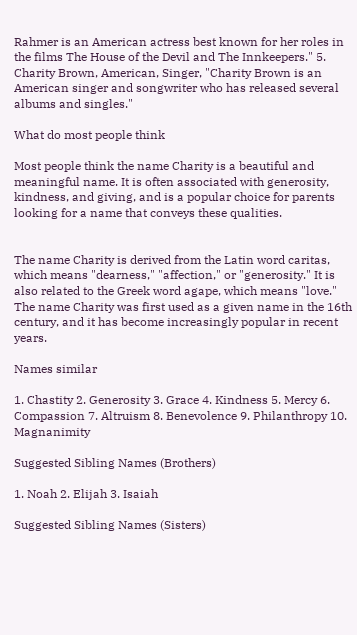Rahmer is an American actress best known for her roles in the films The House of the Devil and The Innkeepers." 5. Charity Brown, American, Singer, "Charity Brown is an American singer and songwriter who has released several albums and singles."

What do most people think

Most people think the name Charity is a beautiful and meaningful name. It is often associated with generosity, kindness, and giving, and is a popular choice for parents looking for a name that conveys these qualities.


The name Charity is derived from the Latin word caritas, which means "dearness," "affection," or "generosity." It is also related to the Greek word agape, which means "love." The name Charity was first used as a given name in the 16th century, and it has become increasingly popular in recent years.

Names similar

1. Chastity 2. Generosity 3. Grace 4. Kindness 5. Mercy 6. Compassion 7. Altruism 8. Benevolence 9. Philanthropy 10. Magnanimity

Suggested Sibling Names (Brothers)

1. Noah 2. Elijah 3. Isaiah

Suggested Sibling Names (Sisters)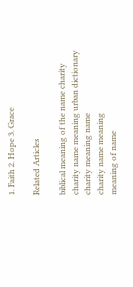1. Faith 2. Hope 3. Grace

Related Articles

biblical meaning of the name charity
charity name meaning urban dictionary
charity meaning name
charity name meaning
meaning of name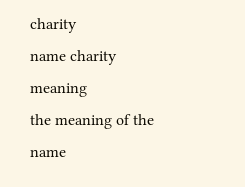charity
name charity meaning
the meaning of the name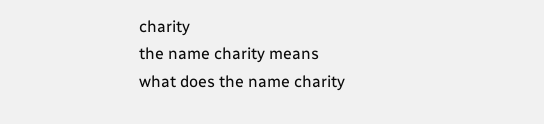charity
the name charity means
what does the name charity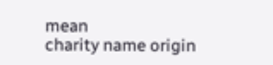mean
charity name origin